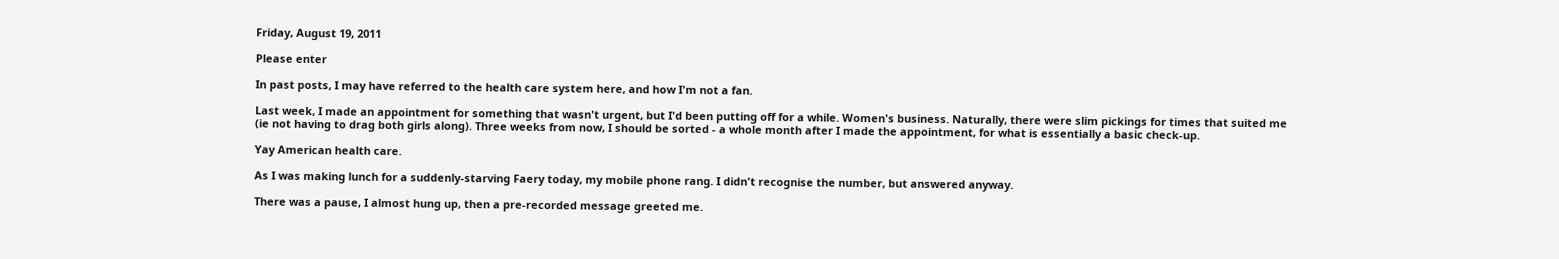Friday, August 19, 2011

Please enter

In past posts, I may have referred to the health care system here, and how I'm not a fan.

Last week, I made an appointment for something that wasn't urgent, but I'd been putting off for a while. Women's business. Naturally, there were slim pickings for times that suited me (ie not having to drag both girls along). Three weeks from now, I should be sorted - a whole month after I made the appointment, for what is essentially a basic check-up.

Yay American health care.

As I was making lunch for a suddenly-starving Faery today, my mobile phone rang. I didn't recognise the number, but answered anyway.

There was a pause, I almost hung up, then a pre-recorded message greeted me.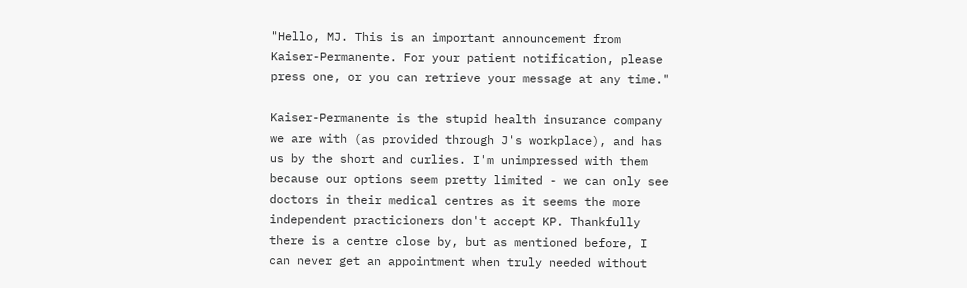"Hello, MJ. This is an important announcement from Kaiser-Permanente. For your patient notification, please press one, or you can retrieve your message at any time."

Kaiser-Permanente is the stupid health insurance company we are with (as provided through J's workplace), and has us by the short and curlies. I'm unimpressed with them because our options seem pretty limited - we can only see doctors in their medical centres as it seems the more independent practicioners don't accept KP. Thankfully there is a centre close by, but as mentioned before, I can never get an appointment when truly needed without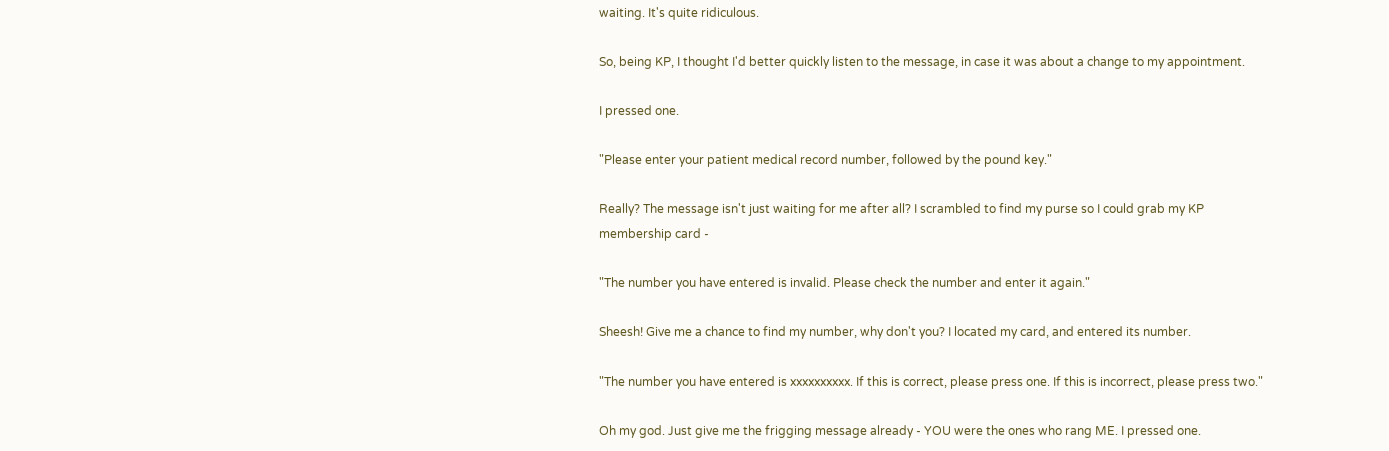waiting. It's quite ridiculous.

So, being KP, I thought I'd better quickly listen to the message, in case it was about a change to my appointment.

I pressed one.

"Please enter your patient medical record number, followed by the pound key."

Really? The message isn't just waiting for me after all? I scrambled to find my purse so I could grab my KP membership card -

"The number you have entered is invalid. Please check the number and enter it again."

Sheesh! Give me a chance to find my number, why don't you? I located my card, and entered its number.

"The number you have entered is xxxxxxxxxx. If this is correct, please press one. If this is incorrect, please press two."

Oh my god. Just give me the frigging message already - YOU were the ones who rang ME. I pressed one.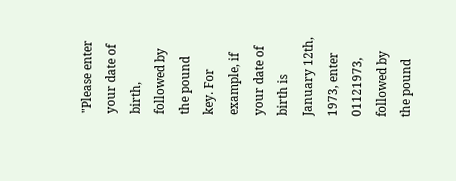"Please enter your date of birth, followed by the pound key. For example, if your date of birth is January 12th, 1973, enter 01121973, followed by the pound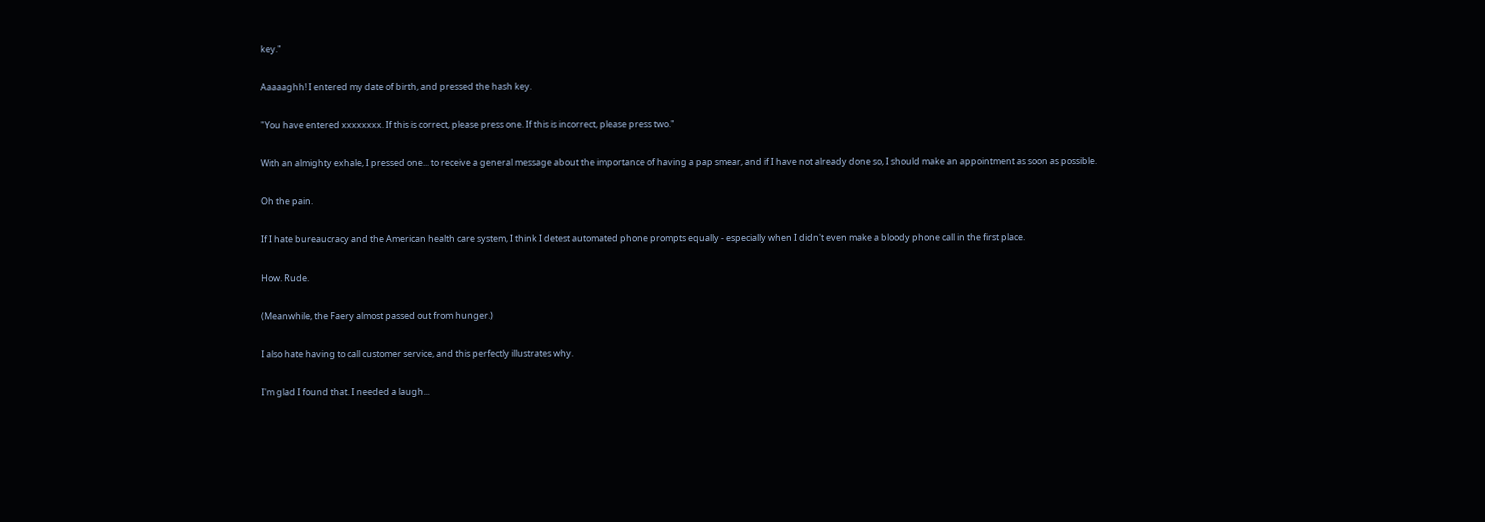key."

Aaaaaghh! I entered my date of birth, and pressed the hash key.

"You have entered xxxxxxxx. If this is correct, please press one. If this is incorrect, please press two."

With an almighty exhale, I pressed one... to receive a general message about the importance of having a pap smear, and if I have not already done so, I should make an appointment as soon as possible.

Oh the pain.

If I hate bureaucracy and the American health care system, I think I detest automated phone prompts equally - especially when I didn't even make a bloody phone call in the first place.

How. Rude.

(Meanwhile, the Faery almost passed out from hunger.)

I also hate having to call customer service, and this perfectly illustrates why.

I'm glad I found that. I needed a laugh...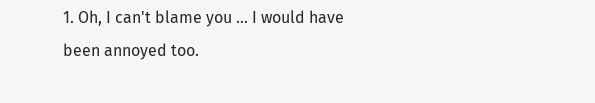1. Oh, I can't blame you ... I would have been annoyed too.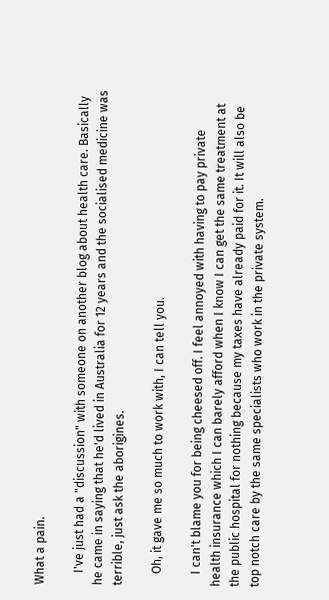What a pain.

    I've just had a "discussion" with someone on another blog about health care. Basically he came in saying that he'd lived in Australia for 12 years and the socialised medicine was terrible, just ask the aborigines.

    Oh, it gave me so much to work with, I can tell you.

    I can't blame you for being cheesed off. I feel annoyed with having to pay private health insurance which I can barely afford when I know I can get the same treatment at the public hospital for nothing because my taxes have already paid for it. It will also be top notch care by the same specialists who work in the private system.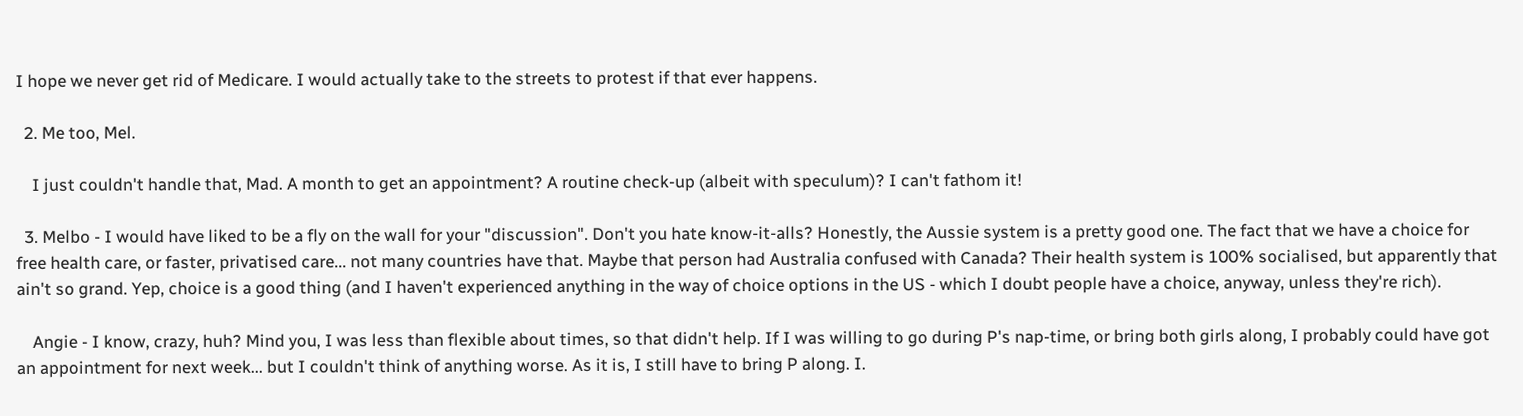I hope we never get rid of Medicare. I would actually take to the streets to protest if that ever happens.

  2. Me too, Mel.

    I just couldn't handle that, Mad. A month to get an appointment? A routine check-up (albeit with speculum)? I can't fathom it!

  3. Melbo - I would have liked to be a fly on the wall for your "discussion". Don't you hate know-it-alls? Honestly, the Aussie system is a pretty good one. The fact that we have a choice for free health care, or faster, privatised care... not many countries have that. Maybe that person had Australia confused with Canada? Their health system is 100% socialised, but apparently that ain't so grand. Yep, choice is a good thing (and I haven't experienced anything in the way of choice options in the US - which I doubt people have a choice, anyway, unless they're rich).

    Angie - I know, crazy, huh? Mind you, I was less than flexible about times, so that didn't help. If I was willing to go during P's nap-time, or bring both girls along, I probably could have got an appointment for next week... but I couldn't think of anything worse. As it is, I still have to bring P along. I.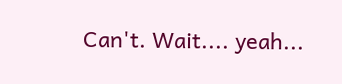Can't. Wait.... yeah...